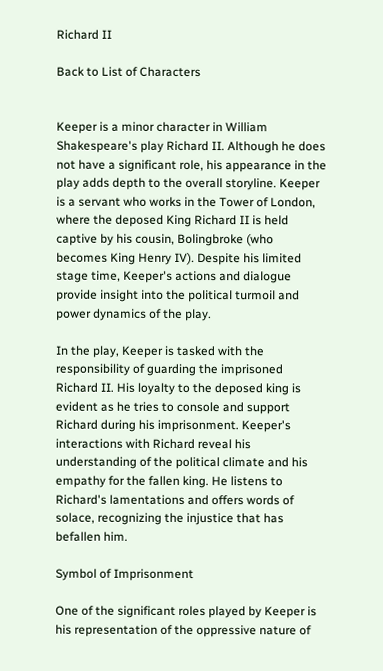Richard II

Back to List of Characters


Keeper is a minor character in William Shakespeare's play Richard II. Although he does not have a significant role, his appearance in the play adds depth to the overall storyline. Keeper is a servant who works in the Tower of London, where the deposed King Richard II is held captive by his cousin, Bolingbroke (who becomes King Henry IV). Despite his limited stage time, Keeper's actions and dialogue provide insight into the political turmoil and power dynamics of the play.

In the play, Keeper is tasked with the responsibility of guarding the imprisoned Richard II. His loyalty to the deposed king is evident as he tries to console and support Richard during his imprisonment. Keeper's interactions with Richard reveal his understanding of the political climate and his empathy for the fallen king. He listens to Richard's lamentations and offers words of solace, recognizing the injustice that has befallen him.

Symbol of Imprisonment

One of the significant roles played by Keeper is his representation of the oppressive nature of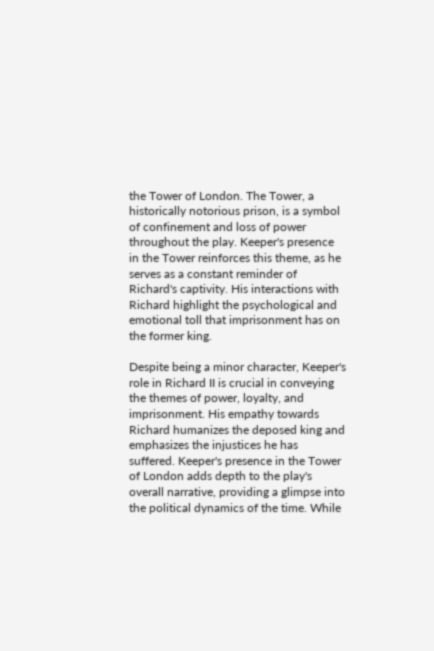the Tower of London. The Tower, a historically notorious prison, is a symbol of confinement and loss of power throughout the play. Keeper's presence in the Tower reinforces this theme, as he serves as a constant reminder of Richard's captivity. His interactions with Richard highlight the psychological and emotional toll that imprisonment has on the former king.

Despite being a minor character, Keeper's role in Richard II is crucial in conveying the themes of power, loyalty, and imprisonment. His empathy towards Richard humanizes the deposed king and emphasizes the injustices he has suffered. Keeper's presence in the Tower of London adds depth to the play's overall narrative, providing a glimpse into the political dynamics of the time. While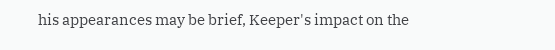his appearances may be brief, Keeper's impact on the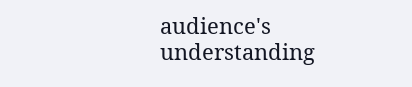audience's understanding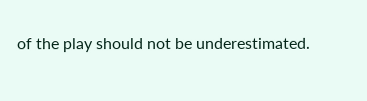of the play should not be underestimated.